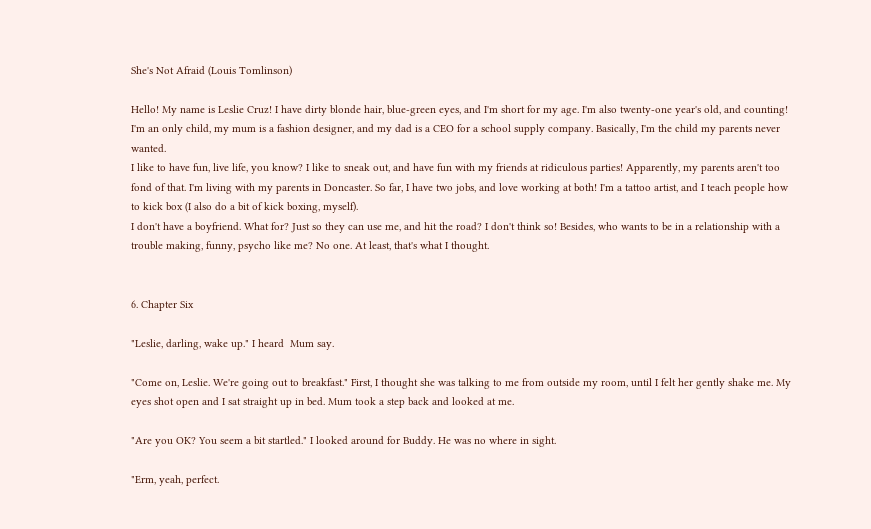She's Not Afraid (Louis Tomlinson)

Hello! My name is Leslie Cruz! I have dirty blonde hair, blue-green eyes, and I'm short for my age. I'm also twenty-one year's old, and counting! I'm an only child, my mum is a fashion designer, and my dad is a CEO for a school supply company. Basically, I'm the child my parents never wanted.
I like to have fun, live life, you know? I like to sneak out, and have fun with my friends at ridiculous parties! Apparently, my parents aren't too fond of that. I'm living with my parents in Doncaster. So far, I have two jobs, and love working at both! I'm a tattoo artist, and I teach people how to kick box (I also do a bit of kick boxing, myself).
I don't have a boyfriend. What for? Just so they can use me, and hit the road? I don't think so! Besides, who wants to be in a relationship with a trouble making, funny, psycho like me? No one. At least, that's what I thought.


6. Chapter Six

"Leslie, darling, wake up." I heard  Mum say.

"Come on, Leslie. We're going out to breakfast." First, I thought she was talking to me from outside my room, until I felt her gently shake me. My eyes shot open and I sat straight up in bed. Mum took a step back and looked at me.

"Are you OK? You seem a bit startled." I looked around for Buddy. He was no where in sight.

"Erm, yeah, perfect.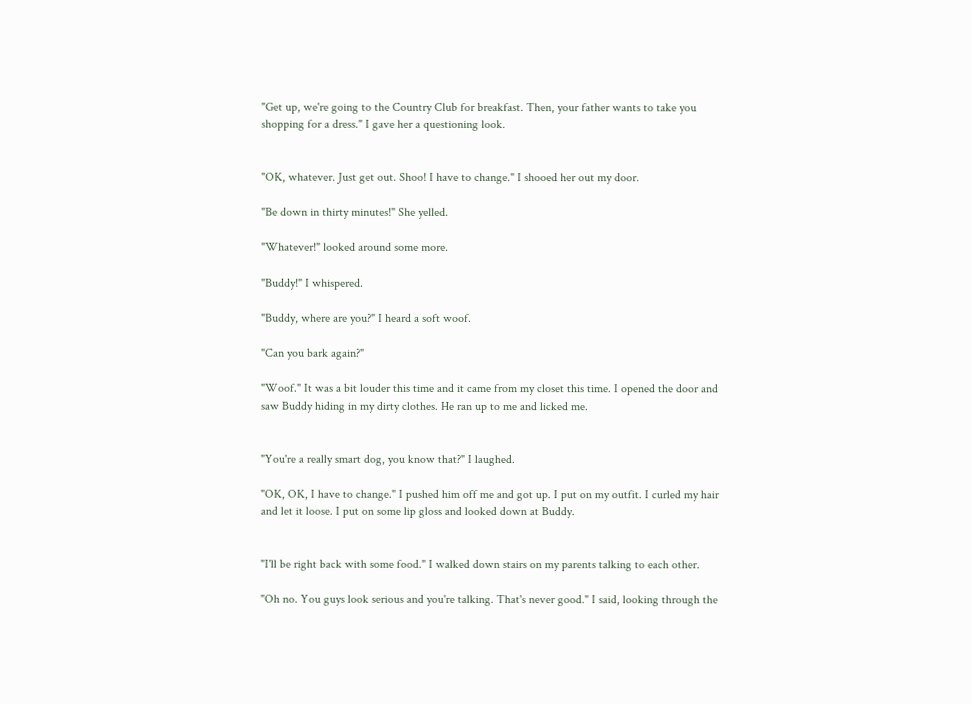"Get up, we're going to the Country Club for breakfast. Then, your father wants to take you shopping for a dress." I gave her a questioning look.


"OK, whatever. Just get out. Shoo! I have to change." I shooed her out my door.

"Be down in thirty minutes!" She yelled.

"Whatever!" looked around some more.

"Buddy!" I whispered.

"Buddy, where are you?" I heard a soft woof.

"Can you bark again?"

"Woof." It was a bit louder this time and it came from my closet this time. I opened the door and saw Buddy hiding in my dirty clothes. He ran up to me and licked me.


"You're a really smart dog, you know that?" I laughed.

"OK, OK, I have to change." I pushed him off me and got up. I put on my outfit. I curled my hair and let it loose. I put on some lip gloss and looked down at Buddy.


"I'll be right back with some food." I walked down stairs on my parents talking to each other.

"Oh no. You guys look serious and you're talking. That's never good." I said, looking through the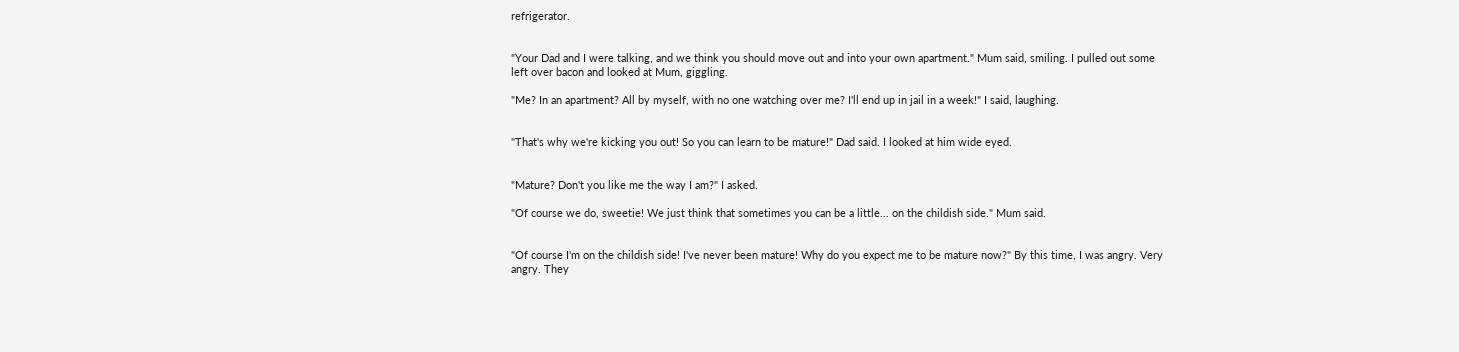refrigerator.


"Your Dad and I were talking, and we think you should move out and into your own apartment." Mum said, smiling. I pulled out some left over bacon and looked at Mum, giggling.

"Me? In an apartment? All by myself, with no one watching over me? I'll end up in jail in a week!" I said, laughing.


"That's why we're kicking you out! So you can learn to be mature!" Dad said. I looked at him wide eyed.


"Mature? Don't you like me the way I am?" I asked.

"Of course we do, sweetie! We just think that sometimes you can be a little... on the childish side." Mum said.


"Of course I'm on the childish side! I've never been mature! Why do you expect me to be mature now?" By this time, I was angry. Very angry. They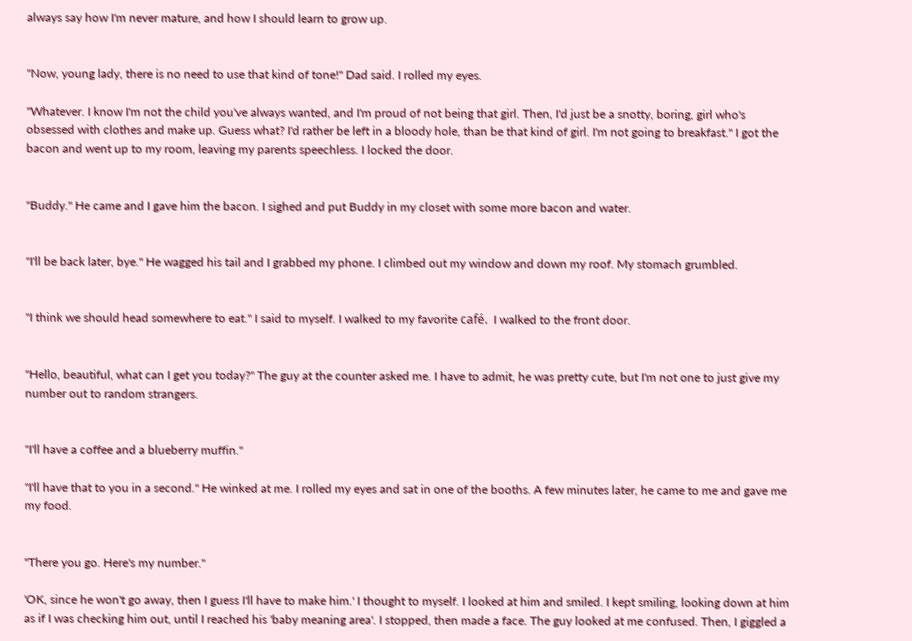always say how I'm never mature, and how I should learn to grow up.


"Now, young lady, there is no need to use that kind of tone!" Dad said. I rolled my eyes.

"Whatever. I know I'm not the child you've always wanted, and I'm proud of not being that girl. Then, I'd just be a snotty, boring, girl who's obsessed with clothes and make up. Guess what? I'd rather be left in a bloody hole, than be that kind of girl. I'm not going to breakfast." I got the bacon and went up to my room, leaving my parents speechless. I locked the door.


"Buddy." He came and I gave him the bacon. I sighed and put Buddy in my closet with some more bacon and water.


"I'll be back later, bye." He wagged his tail and I grabbed my phone. I climbed out my window and down my roof. My stomach grumbled.


"I think we should head somewhere to eat." I said to myself. I walked to my favorite café.  I walked to the front door.


"Hello, beautiful, what can I get you today?" The guy at the counter asked me. I have to admit, he was pretty cute, but I'm not one to just give my number out to random strangers.


"I'll have a coffee and a blueberry muffin."

"I'll have that to you in a second." He winked at me. I rolled my eyes and sat in one of the booths. A few minutes later, he came to me and gave me my food.


"There you go. Here's my number."

'OK, since he won't go away, then I guess I'll have to make him.' I thought to myself. I looked at him and smiled. I kept smiling, looking down at him as if I was checking him out, until I reached his 'baby meaning area'. I stopped, then made a face. The guy looked at me confused. Then, I giggled a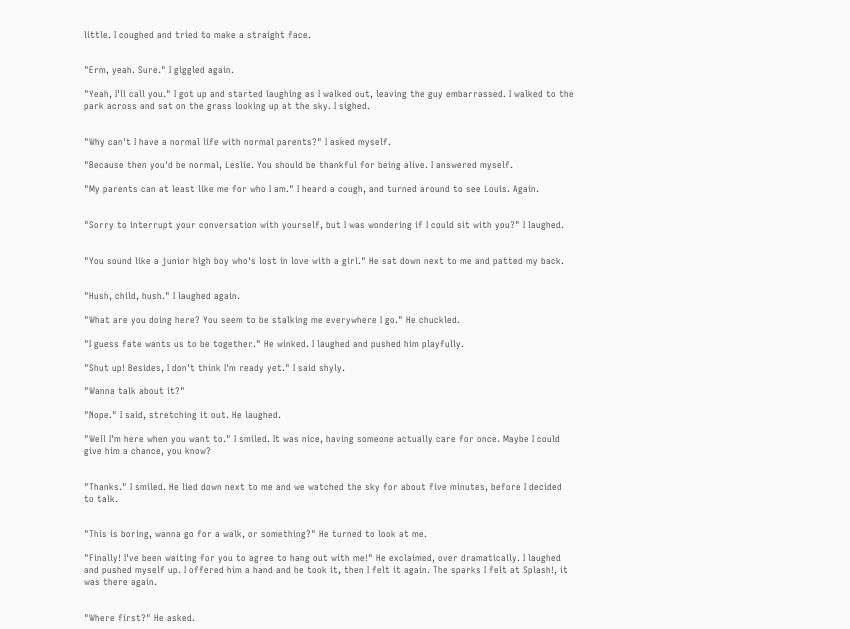little. I coughed and tried to make a straight face.


"Erm, yeah. Sure." I giggled again.

"Yeah, I'll call you." I got up and started laughing as I walked out, leaving the guy embarrassed. I walked to the park across and sat on the grass looking up at the sky. I sighed.


"Why can't I have a normal life with normal parents?" I asked myself.

"Because then you'd be normal, Leslie. You should be thankful for being alive. I answered myself.

"My parents can at least like me for who I am." I heard a cough, and turned around to see Louis. Again.


"Sorry to interrupt your conversation with yourself, but I was wondering if I could sit with you?" I laughed.


"You sound like a junior high boy who's lost in love with a girl." He sat down next to me and patted my back.


"Hush, child, hush." I laughed again.

"What are you doing here? You seem to be stalking me everywhere I go." He chuckled.

"I guess fate wants us to be together." He winked. I laughed and pushed him playfully.

"Shut up! Besides, I don't think I'm ready yet." I said shyly.

"Wanna talk about it?"

"Nope." I said, stretching it out. He laughed.

"Well I'm here when you want to." I smiled. It was nice, having someone actually care for once. Maybe I could give him a chance, you know?


"Thanks." I smiled. He lied down next to me and we watched the sky for about five minutes, before I decided to talk.


"This is boring, wanna go for a walk, or something?" He turned to look at me.

"Finally! I've been waiting for you to agree to hang out with me!" He exclaimed, over dramatically. I laughed and pushed myself up. I offered him a hand and he took it, then I felt it again. The sparks I felt at Splash!, it was there again.


"Where first?" He asked.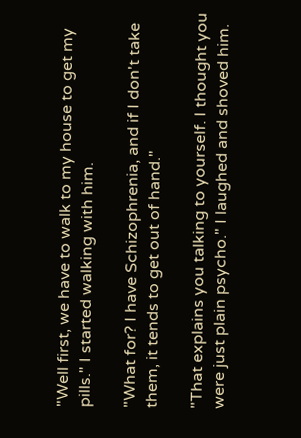"Well first, we have to walk to my house to get my pills." I started walking with him.

"What for? I have Schizophrenia, and if I don't take them, it tends to get out of hand."

"That explains you talking to yourself. I thought you were just plain psycho." I laughed and shoved him.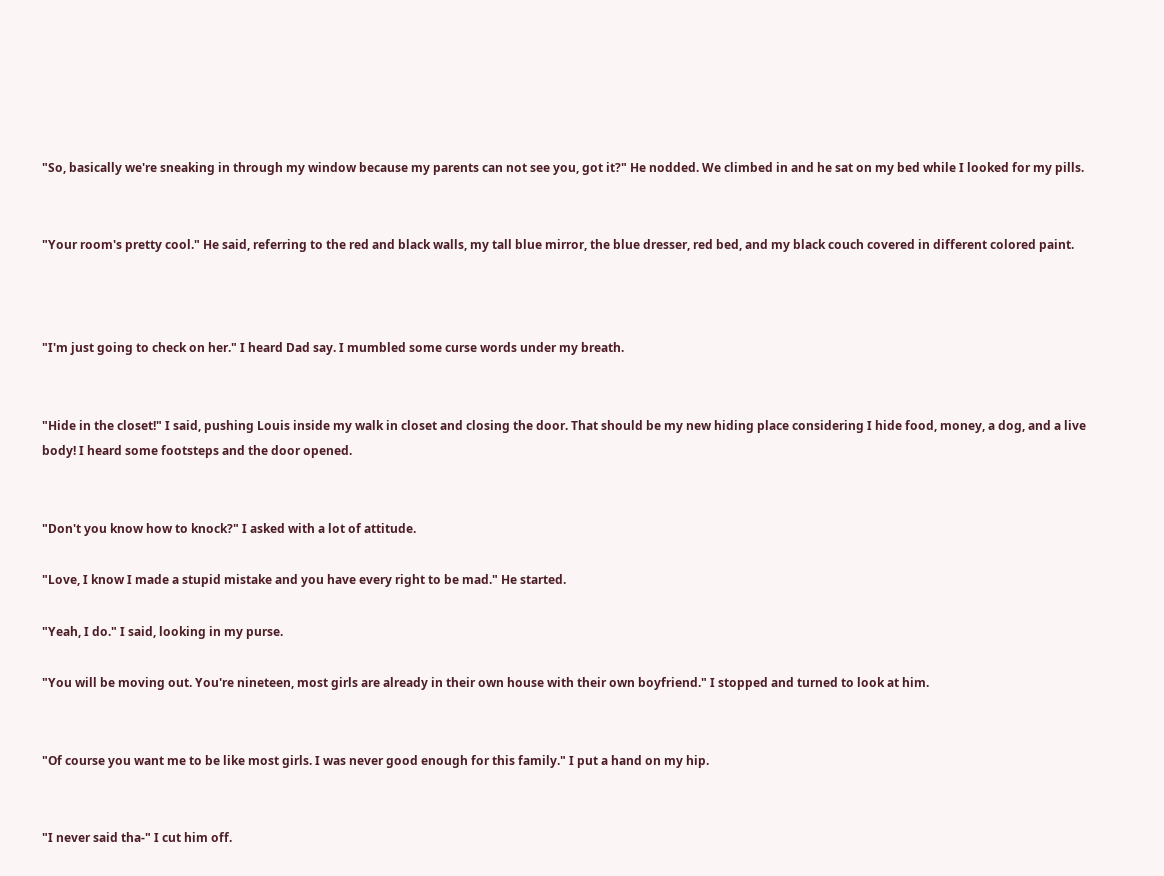"So, basically we're sneaking in through my window because my parents can not see you, got it?" He nodded. We climbed in and he sat on my bed while I looked for my pills.


"Your room's pretty cool." He said, referring to the red and black walls, my tall blue mirror, the blue dresser, red bed, and my black couch covered in different colored paint.



"I'm just going to check on her." I heard Dad say. I mumbled some curse words under my breath.


"Hide in the closet!" I said, pushing Louis inside my walk in closet and closing the door. That should be my new hiding place considering I hide food, money, a dog, and a live body! I heard some footsteps and the door opened.


"Don't you know how to knock?" I asked with a lot of attitude.

"Love, I know I made a stupid mistake and you have every right to be mad." He started.

"Yeah, I do." I said, looking in my purse.

"You will be moving out. You're nineteen, most girls are already in their own house with their own boyfriend." I stopped and turned to look at him.


"Of course you want me to be like most girls. I was never good enough for this family." I put a hand on my hip.


"I never said tha-" I cut him off.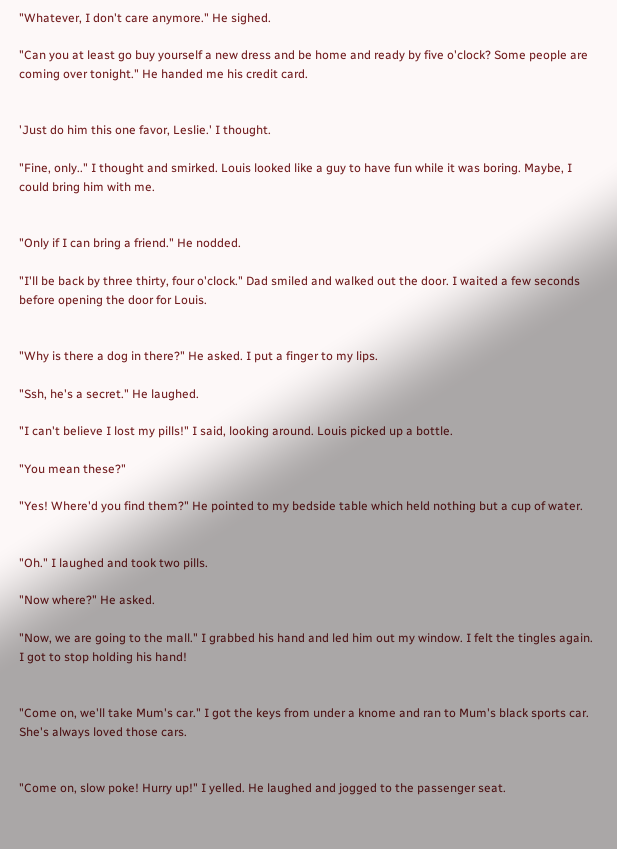"Whatever, I don't care anymore." He sighed.

"Can you at least go buy yourself a new dress and be home and ready by five o'clock? Some people are coming over tonight." He handed me his credit card.


'Just do him this one favor, Leslie.' I thought.

"Fine, only.." I thought and smirked. Louis looked like a guy to have fun while it was boring. Maybe, I could bring him with me.


"Only if I can bring a friend." He nodded.

"I'll be back by three thirty, four o'clock." Dad smiled and walked out the door. I waited a few seconds before opening the door for Louis.


"Why is there a dog in there?" He asked. I put a finger to my lips.

"Ssh, he's a secret." He laughed.

"I can't believe I lost my pills!" I said, looking around. Louis picked up a bottle.

"You mean these?"

"Yes! Where'd you find them?" He pointed to my bedside table which held nothing but a cup of water.


"Oh." I laughed and took two pills.

"Now where?" He asked.

"Now, we are going to the mall." I grabbed his hand and led him out my window. I felt the tingles again. I got to stop holding his hand!


"Come on, we'll take Mum's car." I got the keys from under a knome and ran to Mum's black sports car. She's always loved those cars.


"Come on, slow poke! Hurry up!" I yelled. He laughed and jogged to the passenger seat.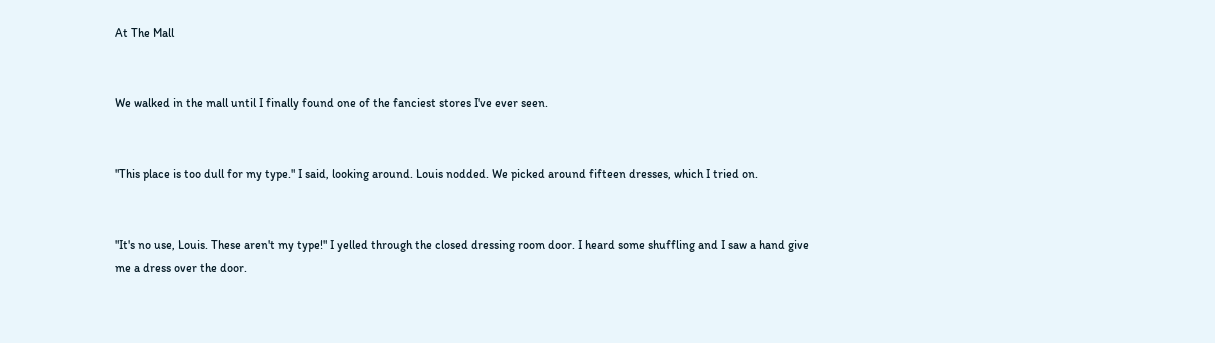At The Mall


We walked in the mall until I finally found one of the fanciest stores I've ever seen.


"This place is too dull for my type." I said, looking around. Louis nodded. We picked around fifteen dresses, which I tried on.


"It's no use, Louis. These aren't my type!" I yelled through the closed dressing room door. I heard some shuffling and I saw a hand give me a dress over the door.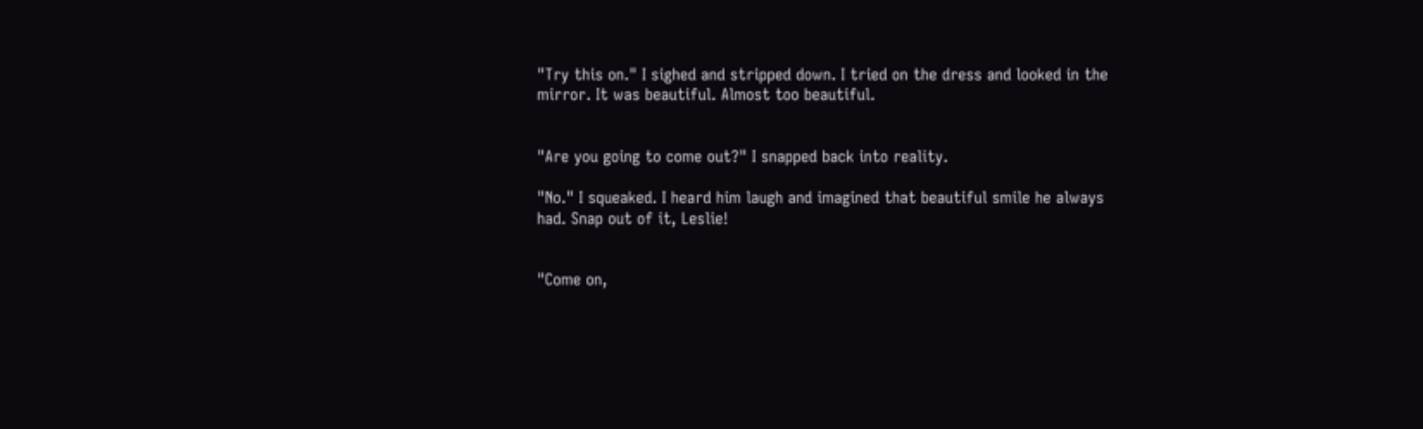"Try this on." I sighed and stripped down. I tried on the dress and looked in the mirror. It was beautiful. Almost too beautiful.


"Are you going to come out?" I snapped back into reality.

"No." I squeaked. I heard him laugh and imagined that beautiful smile he always had. Snap out of it, Leslie!


"Come on,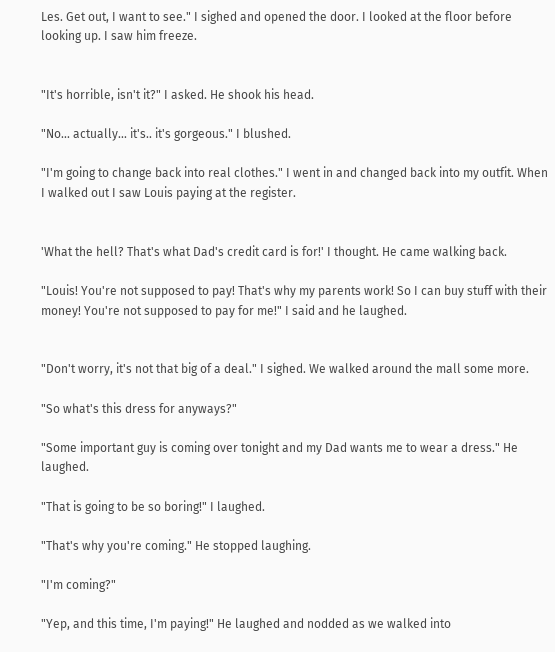Les. Get out, I want to see." I sighed and opened the door. I looked at the floor before looking up. I saw him freeze.


"It's horrible, isn't it?" I asked. He shook his head.

"No... actually... it's.. it's gorgeous." I blushed.

"I'm going to change back into real clothes." I went in and changed back into my outfit. When I walked out I saw Louis paying at the register.


'What the hell? That's what Dad's credit card is for!' I thought. He came walking back.

"Louis! You're not supposed to pay! That's why my parents work! So I can buy stuff with their money! You're not supposed to pay for me!" I said and he laughed.


"Don't worry, it's not that big of a deal." I sighed. We walked around the mall some more.

"So what's this dress for anyways?"

"Some important guy is coming over tonight and my Dad wants me to wear a dress." He laughed.

"That is going to be so boring!" I laughed.

"That's why you're coming." He stopped laughing.

"I'm coming?"

"Yep, and this time, I'm paying!" He laughed and nodded as we walked into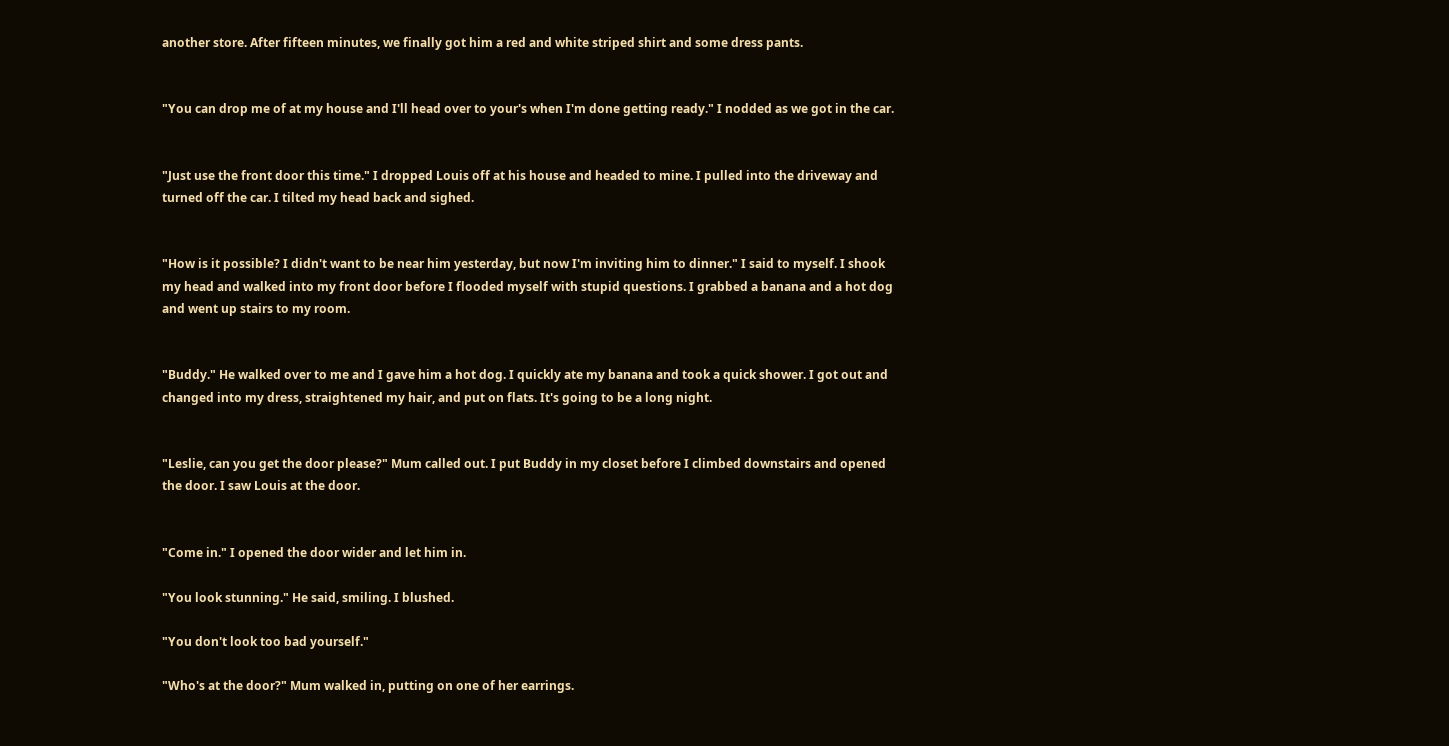another store. After fifteen minutes, we finally got him a red and white striped shirt and some dress pants.


"You can drop me of at my house and I'll head over to your's when I'm done getting ready." I nodded as we got in the car.


"Just use the front door this time." I dropped Louis off at his house and headed to mine. I pulled into the driveway and turned off the car. I tilted my head back and sighed.


"How is it possible? I didn't want to be near him yesterday, but now I'm inviting him to dinner." I said to myself. I shook my head and walked into my front door before I flooded myself with stupid questions. I grabbed a banana and a hot dog and went up stairs to my room.


"Buddy." He walked over to me and I gave him a hot dog. I quickly ate my banana and took a quick shower. I got out and changed into my dress, straightened my hair, and put on flats. It's going to be a long night.


"Leslie, can you get the door please?" Mum called out. I put Buddy in my closet before I climbed downstairs and opened the door. I saw Louis at the door.


"Come in." I opened the door wider and let him in.

"You look stunning." He said, smiling. I blushed.

"You don't look too bad yourself."

"Who's at the door?" Mum walked in, putting on one of her earrings.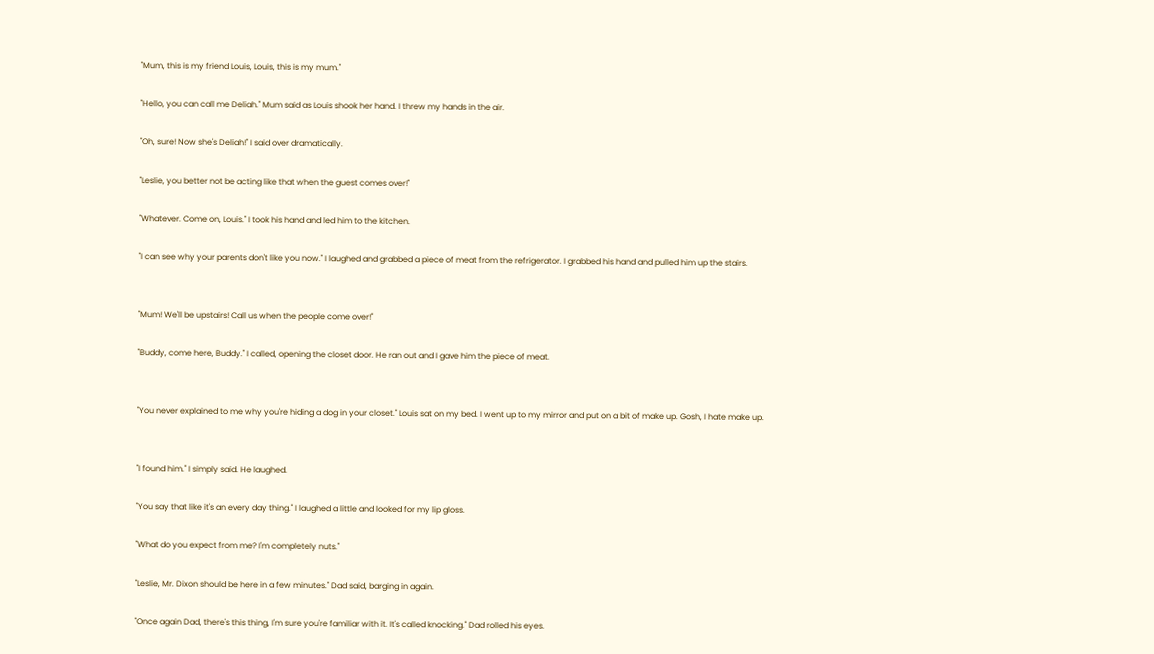"Mum, this is my friend Louis, Louis, this is my mum."

"Hello, you can call me Deliah." Mum said as Louis shook her hand. I threw my hands in the air.

"Oh, sure! Now she's Deliah!" I said over dramatically.

"Leslie, you better not be acting like that when the guest comes over!"

"Whatever. Come on, Louis." I took his hand and led him to the kitchen.

"I can see why your parents don't like you now." I laughed and grabbed a piece of meat from the refrigerator. I grabbed his hand and pulled him up the stairs.


"Mum! We'll be upstairs! Call us when the people come over!"

"Buddy, come here, Buddy." I called, opening the closet door. He ran out and I gave him the piece of meat.


"You never explained to me why you're hiding a dog in your closet." Louis sat on my bed. I went up to my mirror and put on a bit of make up. Gosh, I hate make up.


"I found him." I simply said. He laughed.

"You say that like it's an every day thing." I laughed a little and looked for my lip gloss.

"What do you expect from me? I'm completely nuts."

"Leslie, Mr. Dixon should be here in a few minutes." Dad said, barging in again.

"Once again Dad, there's this thing, I'm sure you're familiar with it. It's called knocking." Dad rolled his eyes.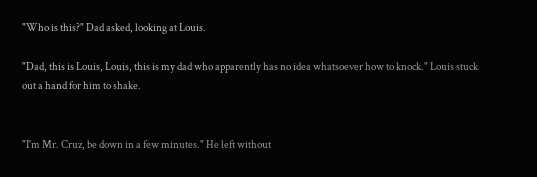"Who is this?" Dad asked, looking at Louis.

"Dad, this is Louis, Louis, this is my dad who apparently has no idea whatsoever how to knock." Louis stuck out a hand for him to shake.


"I'm Mr. Cruz, be down in a few minutes." He left without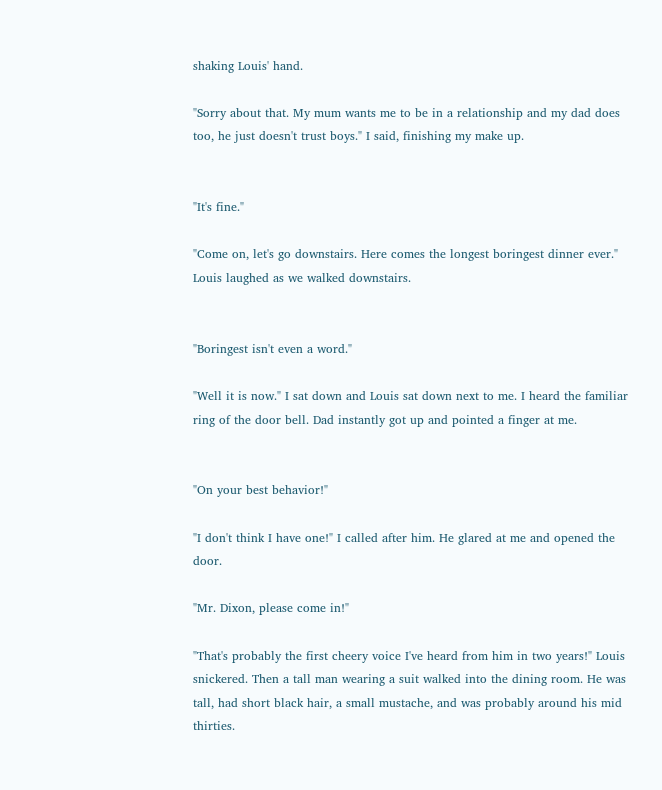shaking Louis' hand.

"Sorry about that. My mum wants me to be in a relationship and my dad does too, he just doesn't trust boys." I said, finishing my make up.


"It's fine."

"Come on, let's go downstairs. Here comes the longest boringest dinner ever." Louis laughed as we walked downstairs.


"Boringest isn't even a word."

"Well it is now." I sat down and Louis sat down next to me. I heard the familiar ring of the door bell. Dad instantly got up and pointed a finger at me.


"On your best behavior!"

"I don't think I have one!" I called after him. He glared at me and opened the door.

"Mr. Dixon, please come in!"

"That's probably the first cheery voice I've heard from him in two years!" Louis snickered. Then a tall man wearing a suit walked into the dining room. He was tall, had short black hair, a small mustache, and was probably around his mid thirties.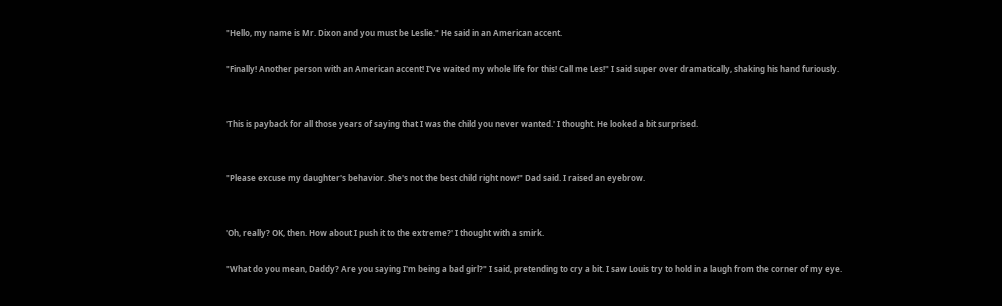"Hello, my name is Mr. Dixon and you must be Leslie." He said in an American accent.

"Finally! Another person with an American accent! I've waited my whole life for this! Call me Les!" I said super over dramatically, shaking his hand furiously.


'This is payback for all those years of saying that I was the child you never wanted.' I thought. He looked a bit surprised.


"Please excuse my daughter's behavior. She's not the best child right now!" Dad said. I raised an eyebrow.


'Oh, really? OK, then. How about I push it to the extreme?' I thought with a smirk.

"What do you mean, Daddy? Are you saying I'm being a bad girl?" I said, pretending to cry a bit. I saw Louis try to hold in a laugh from the corner of my eye.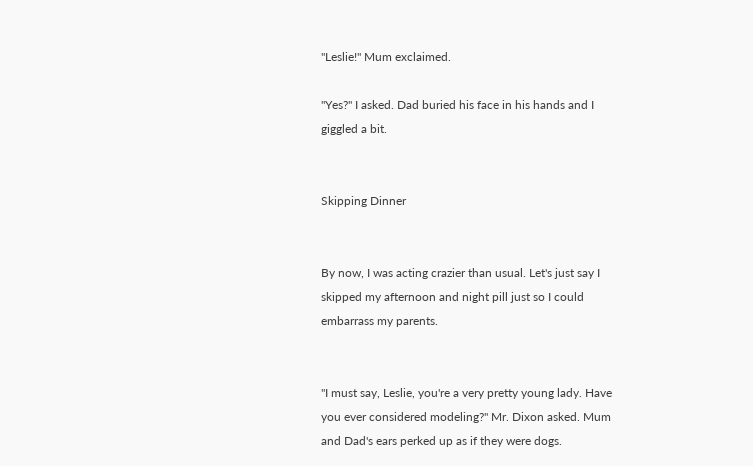"Leslie!" Mum exclaimed.

"Yes?" I asked. Dad buried his face in his hands and I giggled a bit.


Skipping Dinner


By now, I was acting crazier than usual. Let's just say I skipped my afternoon and night pill just so I could embarrass my parents.


"I must say, Leslie, you're a very pretty young lady. Have you ever considered modeling?" Mr. Dixon asked. Mum and Dad's ears perked up as if they were dogs.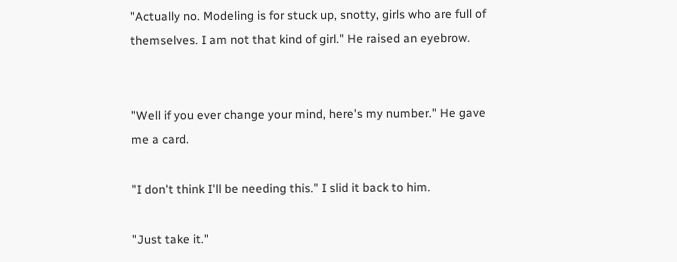"Actually no. Modeling is for stuck up, snotty, girls who are full of themselves. I am not that kind of girl." He raised an eyebrow.


"Well if you ever change your mind, here's my number." He gave me a card.

"I don't think I'll be needing this." I slid it back to him.

"Just take it."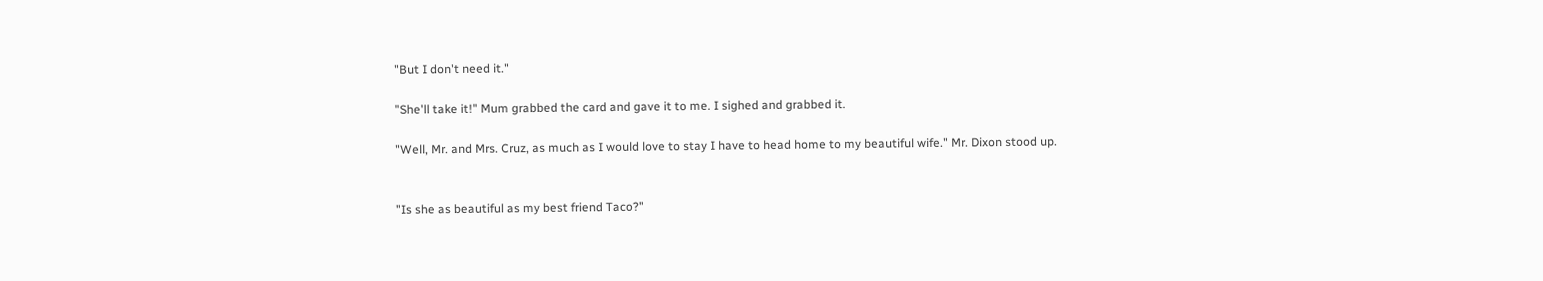"But I don't need it."

"She'll take it!" Mum grabbed the card and gave it to me. I sighed and grabbed it.

"Well, Mr. and Mrs. Cruz, as much as I would love to stay I have to head home to my beautiful wife." Mr. Dixon stood up.


"Is she as beautiful as my best friend Taco?"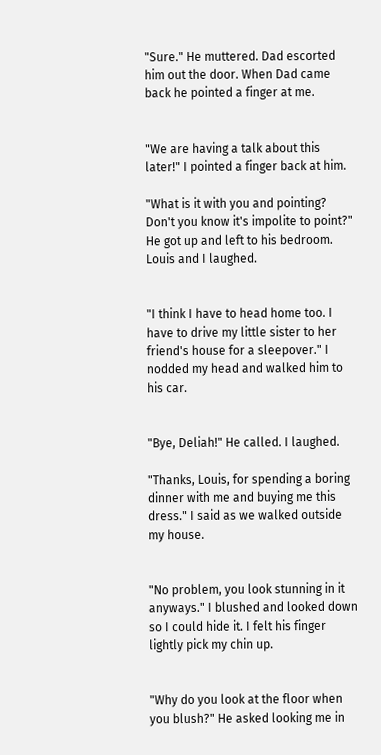"Sure." He muttered. Dad escorted him out the door. When Dad came back he pointed a finger at me.


"We are having a talk about this later!" I pointed a finger back at him.

"What is it with you and pointing? Don't you know it's impolite to point?" He got up and left to his bedroom. Louis and I laughed.


"I think I have to head home too. I have to drive my little sister to her friend's house for a sleepover." I nodded my head and walked him to his car.


"Bye, Deliah!" He called. I laughed.

"Thanks, Louis, for spending a boring dinner with me and buying me this dress." I said as we walked outside my house.


"No problem, you look stunning in it anyways." I blushed and looked down so I could hide it. I felt his finger lightly pick my chin up.


"Why do you look at the floor when you blush?" He asked looking me in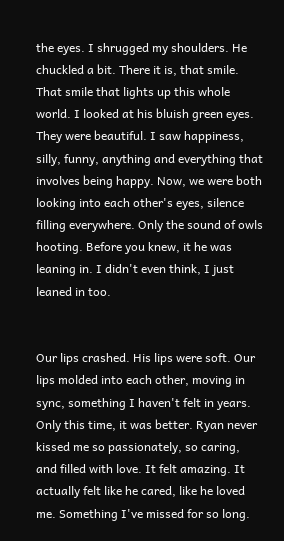the eyes. I shrugged my shoulders. He chuckled a bit. There it is, that smile. That smile that lights up this whole world. I looked at his bluish green eyes. They were beautiful. I saw happiness, silly, funny, anything and everything that involves being happy. Now, we were both looking into each other's eyes, silence filling everywhere. Only the sound of owls hooting. Before you knew, it he was leaning in. I didn't even think, I just leaned in too.


Our lips crashed. His lips were soft. Our lips molded into each other, moving in sync, something I haven't felt in years. Only this time, it was better. Ryan never kissed me so passionately, so caring, and filled with love. It felt amazing. It actually felt like he cared, like he loved me. Something I've missed for so long.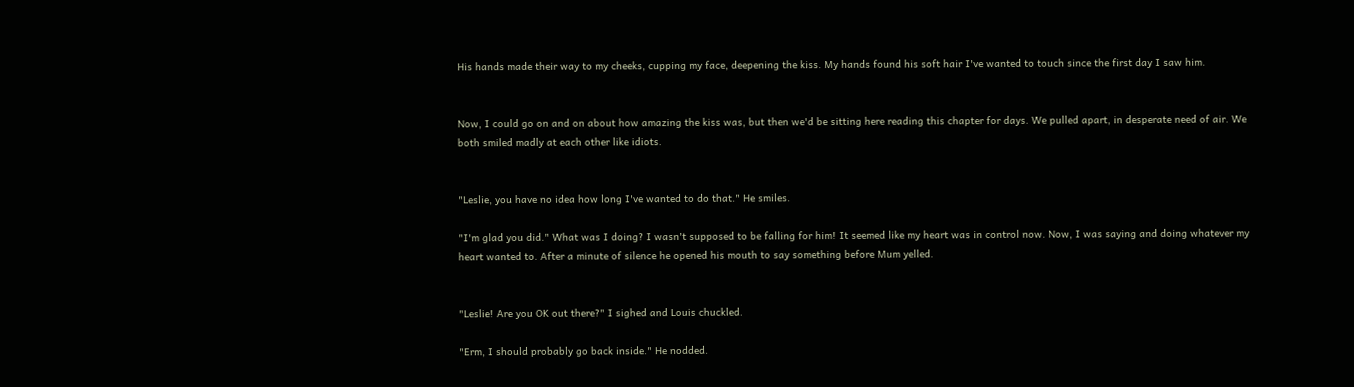His hands made their way to my cheeks, cupping my face, deepening the kiss. My hands found his soft hair I've wanted to touch since the first day I saw him.


Now, I could go on and on about how amazing the kiss was, but then we'd be sitting here reading this chapter for days. We pulled apart, in desperate need of air. We both smiled madly at each other like idiots.


"Leslie, you have no idea how long I've wanted to do that." He smiles.

"I'm glad you did." What was I doing? I wasn't supposed to be falling for him! It seemed like my heart was in control now. Now, I was saying and doing whatever my heart wanted to. After a minute of silence he opened his mouth to say something before Mum yelled.


"Leslie! Are you OK out there?" I sighed and Louis chuckled.

"Erm, I should probably go back inside." He nodded.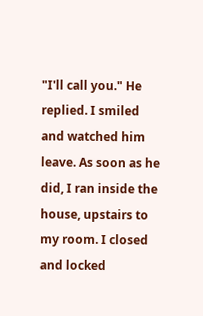"I'll call you." He replied. I smiled and watched him leave. As soon as he did, I ran inside the house, upstairs to my room. I closed and locked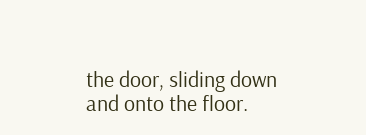the door, sliding down and onto the floor.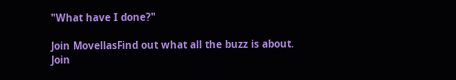"What have I done?"

Join MovellasFind out what all the buzz is about. Join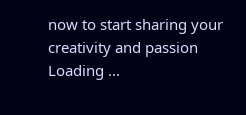now to start sharing your creativity and passion
Loading ...